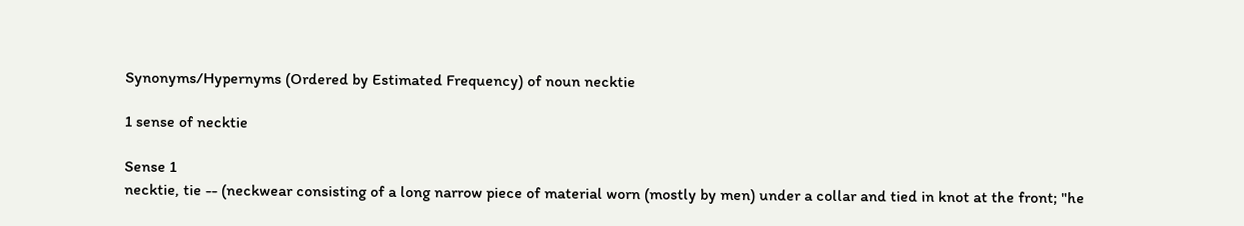Synonyms/Hypernyms (Ordered by Estimated Frequency) of noun necktie

1 sense of necktie

Sense 1
necktie, tie -- (neckwear consisting of a long narrow piece of material worn (mostly by men) under a collar and tied in knot at the front; "he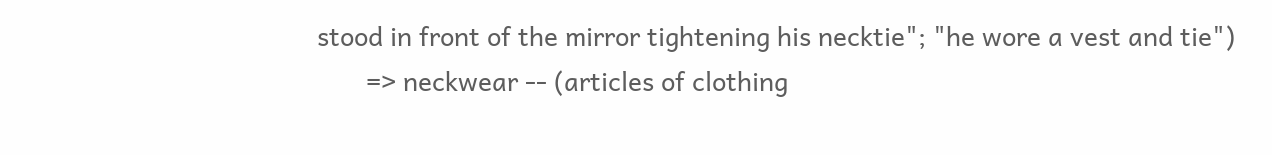stood in front of the mirror tightening his necktie"; "he wore a vest and tie")
       => neckwear -- (articles of clothing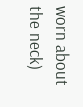worn about the neck)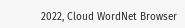2022, Cloud WordNet Browser